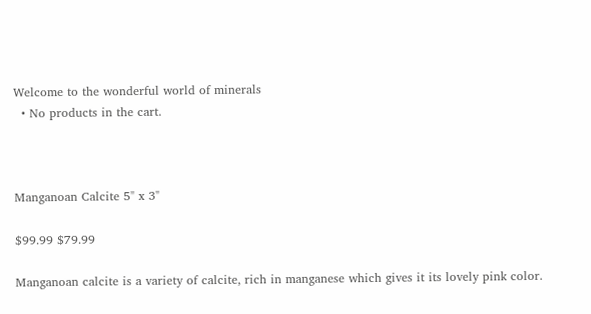Welcome to the wonderful world of minerals
  • No products in the cart.



Manganoan Calcite 5" x 3"

$99.99 $79.99

Manganoan calcite is a variety of calcite, rich in manganese which gives it its lovely pink color.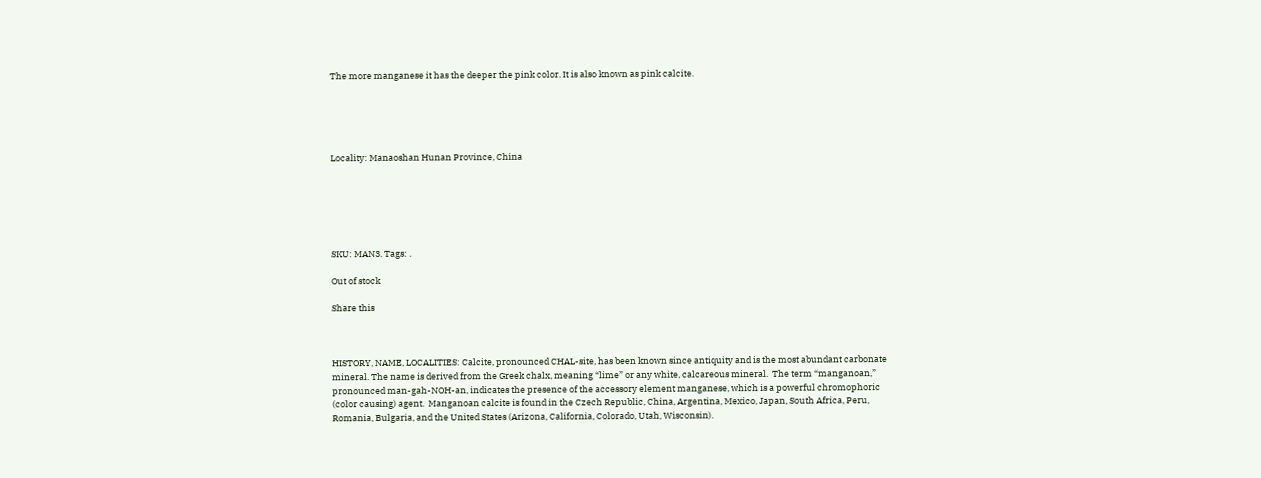The more manganese it has the deeper the pink color. It is also known as pink calcite.





Locality: Manaoshan Hunan Province, China






SKU: MAN3. Tags: .

Out of stock

Share this



HISTORY, NAME, LOCALITIES: Calcite, pronounced CHAL-site, has been known since antiquity and is the most abundant carbonate mineral. The name is derived from the Greek chalx, meaning “lime” or any white, calcareous mineral.  The term “manganoan,” pronounced man-gah-NOH-an, indicates the presence of the accessory element manganese, which is a powerful chromophoric (color causing) agent.  Manganoan calcite is found in the Czech Republic, China, Argentina, Mexico, Japan, South Africa, Peru, Romania, Bulgaria, and the United States (Arizona, California, Colorado, Utah, Wisconsin).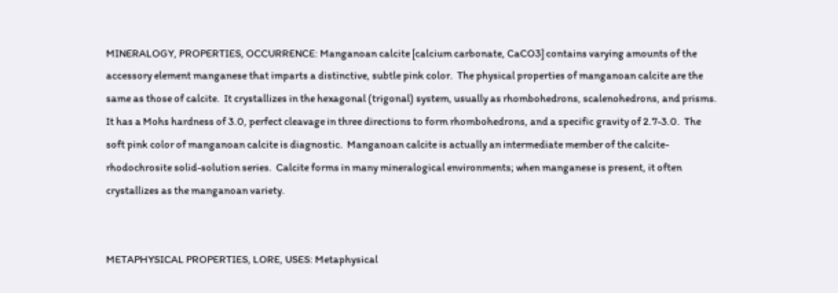MINERALOGY, PROPERTIES, OCCURRENCE: Manganoan calcite [calcium carbonate, CaCO3] contains varying amounts of the accessory element manganese that imparts a distinctive, subtle pink color.  The physical properties of manganoan calcite are the same as those of calcite.  It crystallizes in the hexagonal (trigonal) system, usually as rhombohedrons, scalenohedrons, and prisms.  It has a Mohs hardness of 3.0, perfect cleavage in three directions to form rhombohedrons, and a specific gravity of 2.7-3.0.  The soft pink color of manganoan calcite is diagnostic.  Manganoan calcite is actually an intermediate member of the calcite-rhodochrosite solid-solution series.  Calcite forms in many mineralogical environments; when manganese is present, it often crystallizes as the manganoan variety.


METAPHYSICAL PROPERTIES, LORE, USES: Metaphysical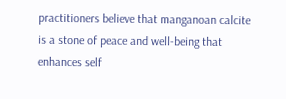practitioners believe that manganoan calcite is a stone of peace and well-being that enhances self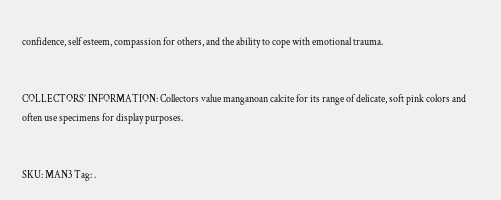confidence, self esteem, compassion for others, and the ability to cope with emotional trauma.


COLLECTORS’ INFORMATION: Collectors value manganoan calcite for its range of delicate, soft pink colors and often use specimens for display purposes.


SKU: MAN3 Tag: .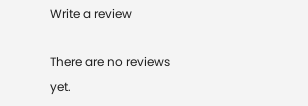Write a review

There are no reviews yet.